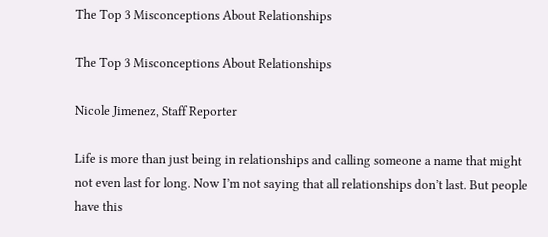The Top 3 Misconceptions About Relationships

The Top 3 Misconceptions About Relationships

Nicole Jimenez, Staff Reporter

Life is more than just being in relationships and calling someone a name that might not even last for long. Now I’m not saying that all relationships don’t last. But people have this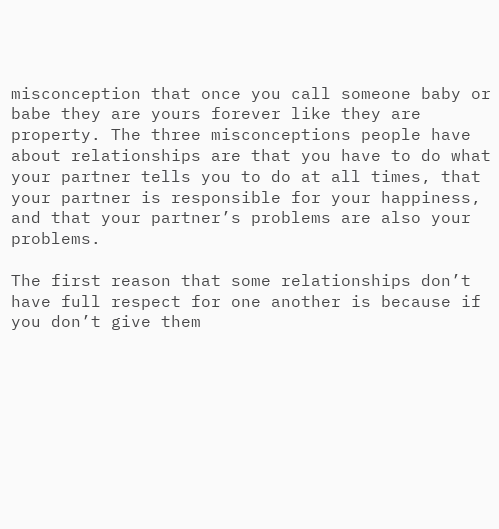misconception that once you call someone baby or babe they are yours forever like they are property. The three misconceptions people have about relationships are that you have to do what your partner tells you to do at all times, that your partner is responsible for your happiness, and that your partner’s problems are also your problems.

The first reason that some relationships don’t have full respect for one another is because if you don’t give them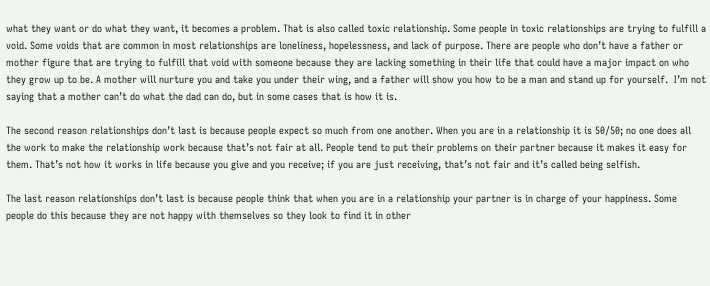what they want or do what they want, it becomes a problem. That is also called toxic relationship. Some people in toxic relationships are trying to fulfill a void. Some voids that are common in most relationships are loneliness, hopelessness, and lack of purpose. There are people who don’t have a father or mother figure that are trying to fulfill that void with someone because they are lacking something in their life that could have a major impact on who they grow up to be. A mother will nurture you and take you under their wing, and a father will show you how to be a man and stand up for yourself.  I’m not saying that a mother can’t do what the dad can do, but in some cases that is how it is.

The second reason relationships don’t last is because people expect so much from one another. When you are in a relationship it is 50/50; no one does all the work to make the relationship work because that’s not fair at all. People tend to put their problems on their partner because it makes it easy for them. That’s not how it works in life because you give and you receive; if you are just receiving, that’s not fair and it’s called being selfish.

The last reason relationships don’t last is because people think that when you are in a relationship your partner is in charge of your happiness. Some people do this because they are not happy with themselves so they look to find it in other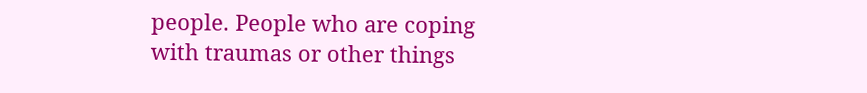people. People who are coping with traumas or other things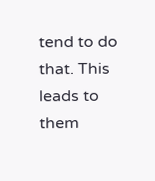tend to do that. This leads to them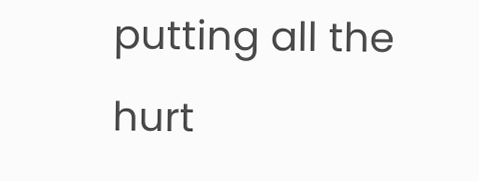putting all the hurt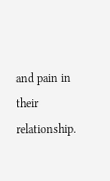and pain in their relationship.